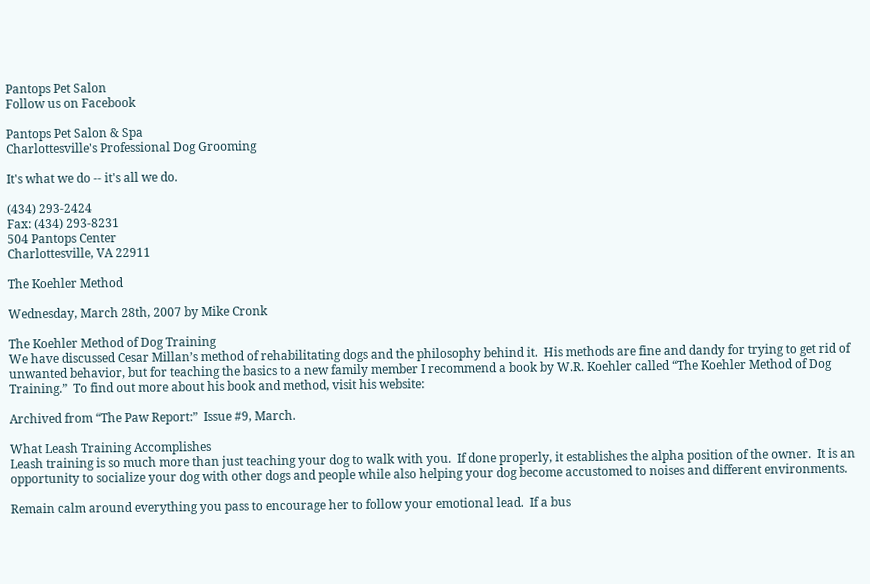Pantops Pet Salon
Follow us on Facebook

Pantops Pet Salon & Spa
Charlottesville's Professional Dog Grooming

It's what we do -- it's all we do.

(434) 293-2424
Fax: (434) 293-8231
504 Pantops Center
Charlottesville, VA 22911

The Koehler Method

Wednesday, March 28th, 2007 by Mike Cronk

The Koehler Method of Dog Training
We have discussed Cesar Millan’s method of rehabilitating dogs and the philosophy behind it.  His methods are fine and dandy for trying to get rid of unwanted behavior, but for teaching the basics to a new family member I recommend a book by W.R. Koehler called “The Koehler Method of Dog Training.”  To find out more about his book and method, visit his website:

Archived from “The Paw Report:”  Issue #9, March.

What Leash Training Accomplishes
Leash training is so much more than just teaching your dog to walk with you.  If done properly, it establishes the alpha position of the owner.  It is an opportunity to socialize your dog with other dogs and people while also helping your dog become accustomed to noises and different environments.

Remain calm around everything you pass to encourage her to follow your emotional lead.  If a bus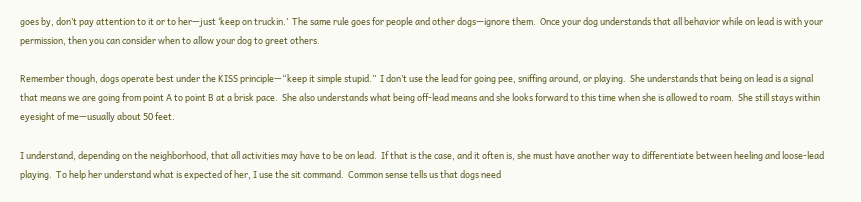goes by, don’t pay attention to it or to her—just ‘keep on truckin.’  The same rule goes for people and other dogs—ignore them.  Once your dog understands that all behavior while on lead is with your permission, then you can consider when to allow your dog to greet others.

Remember though, dogs operate best under the KISS principle—“keep it simple stupid.”  I don’t use the lead for going pee, sniffing around, or playing.  She understands that being on lead is a signal that means we are going from point A to point B at a brisk pace.  She also understands what being off-lead means and she looks forward to this time when she is allowed to roam.  She still stays within eyesight of me—usually about 50 feet.

I understand, depending on the neighborhood, that all activities may have to be on lead.  If that is the case, and it often is, she must have another way to differentiate between heeling and loose-lead playing.  To help her understand what is expected of her, I use the sit command.  Common sense tells us that dogs need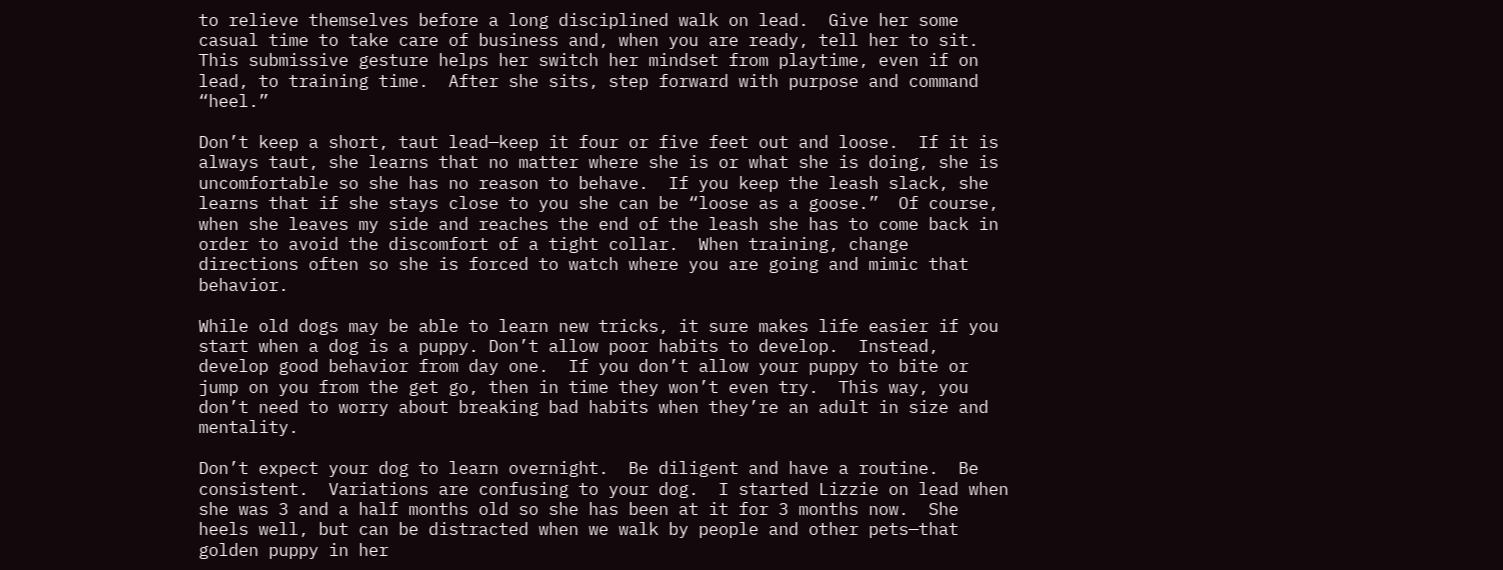to relieve themselves before a long disciplined walk on lead.  Give her some casual time to take care of business and, when you are ready, tell her to sit.  This submissive gesture helps her switch her mindset from playtime, even if on lead, to training time.  After she sits, step forward with purpose and command “heel.”

Don’t keep a short, taut lead—keep it four or five feet out and loose.  If it is always taut, she learns that no matter where she is or what she is doing, she is uncomfortable so she has no reason to behave.  If you keep the leash slack, she learns that if she stays close to you she can be “loose as a goose.”  Of course, when she leaves my side and reaches the end of the leash she has to come back in order to avoid the discomfort of a tight collar.  When training, change directions often so she is forced to watch where you are going and mimic that behavior.

While old dogs may be able to learn new tricks, it sure makes life easier if you start when a dog is a puppy. Don’t allow poor habits to develop.  Instead, develop good behavior from day one.  If you don’t allow your puppy to bite or jump on you from the get go, then in time they won’t even try.  This way, you don’t need to worry about breaking bad habits when they’re an adult in size and mentality.

Don’t expect your dog to learn overnight.  Be diligent and have a routine.  Be consistent.  Variations are confusing to your dog.  I started Lizzie on lead when she was 3 and a half months old so she has been at it for 3 months now.  She heels well, but can be distracted when we walk by people and other pets—that golden puppy in her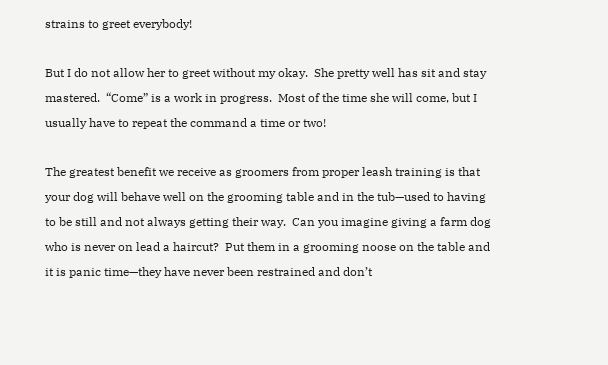strains to greet everybody!

But I do not allow her to greet without my okay.  She pretty well has sit and stay mastered.  “Come” is a work in progress.  Most of the time she will come, but I usually have to repeat the command a time or two!

The greatest benefit we receive as groomers from proper leash training is that your dog will behave well on the grooming table and in the tub—used to having to be still and not always getting their way.  Can you imagine giving a farm dog who is never on lead a haircut?  Put them in a grooming noose on the table and it is panic time—they have never been restrained and don’t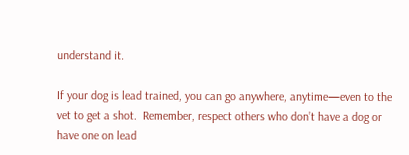understand it.

If your dog is lead trained, you can go anywhere, anytime—even to the vet to get a shot.  Remember, respect others who don’t have a dog or have one on lead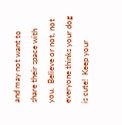and may not want to share their space with you.  Believe or not, not everyone thinks your dog is cute!  Keep your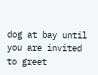dog at bay until you are invited to greet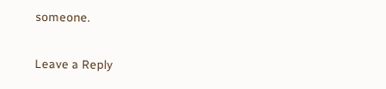someone.

Leave a Reply